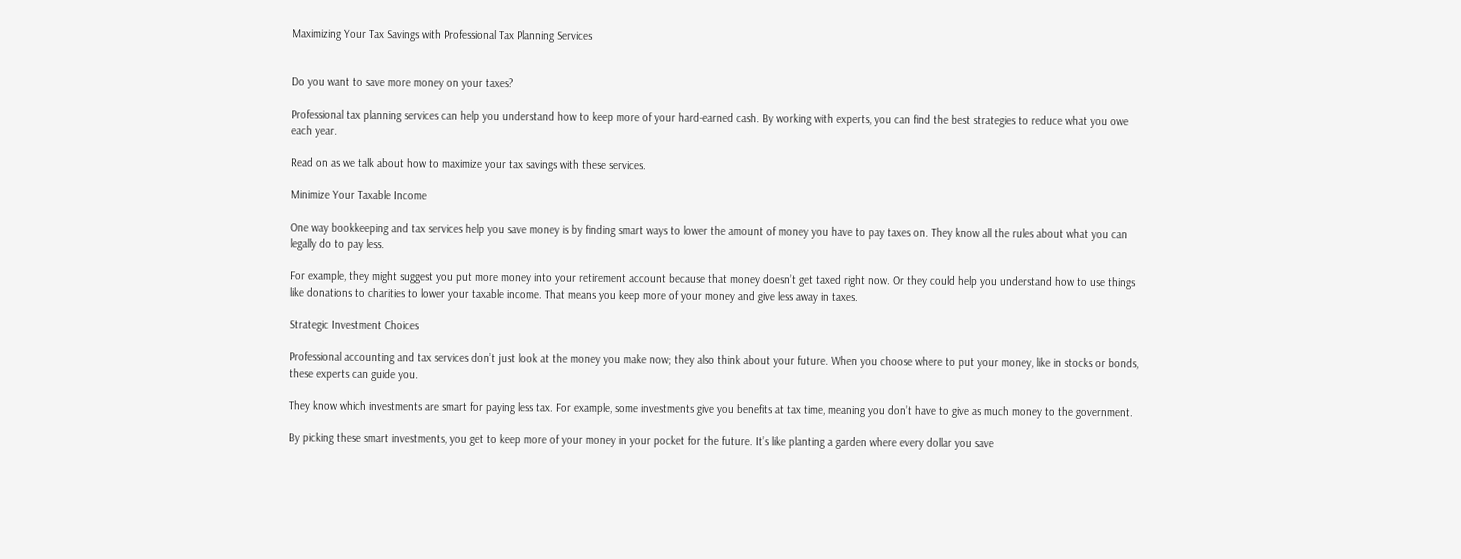Maximizing Your Tax Savings with Professional Tax Planning Services


Do you want to save more money on your taxes?

Professional tax planning services can help you understand how to keep more of your hard-earned cash. By working with experts, you can find the best strategies to reduce what you owe each year.

Read on as we talk about how to maximize your tax savings with these services.

Minimize Your Taxable Income

One way bookkeeping and tax services help you save money is by finding smart ways to lower the amount of money you have to pay taxes on. They know all the rules about what you can legally do to pay less.

For example, they might suggest you put more money into your retirement account because that money doesn’t get taxed right now. Or they could help you understand how to use things like donations to charities to lower your taxable income. That means you keep more of your money and give less away in taxes.

Strategic Investment Choices

Professional accounting and tax services don’t just look at the money you make now; they also think about your future. When you choose where to put your money, like in stocks or bonds, these experts can guide you.

They know which investments are smart for paying less tax. For example, some investments give you benefits at tax time, meaning you don’t have to give as much money to the government.

By picking these smart investments, you get to keep more of your money in your pocket for the future. It’s like planting a garden where every dollar you save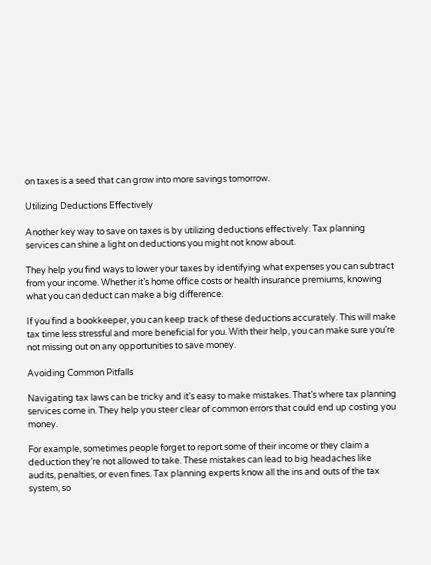on taxes is a seed that can grow into more savings tomorrow.

Utilizing Deductions Effectively

Another key way to save on taxes is by utilizing deductions effectively. Tax planning services can shine a light on deductions you might not know about.

They help you find ways to lower your taxes by identifying what expenses you can subtract from your income. Whether it’s home office costs or health insurance premiums, knowing what you can deduct can make a big difference.

If you find a bookkeeper, you can keep track of these deductions accurately. This will make tax time less stressful and more beneficial for you. With their help, you can make sure you’re not missing out on any opportunities to save money.

Avoiding Common Pitfalls

Navigating tax laws can be tricky and it’s easy to make mistakes. That’s where tax planning services come in. They help you steer clear of common errors that could end up costing you money.

For example, sometimes people forget to report some of their income or they claim a deduction they’re not allowed to take. These mistakes can lead to big headaches like audits, penalties, or even fines. Tax planning experts know all the ins and outs of the tax system, so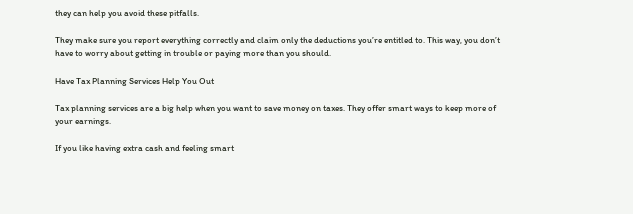they can help you avoid these pitfalls.

They make sure you report everything correctly and claim only the deductions you’re entitled to. This way, you don’t have to worry about getting in trouble or paying more than you should.

Have Tax Planning Services Help You Out

Tax planning services are a big help when you want to save money on taxes. They offer smart ways to keep more of your earnings.

If you like having extra cash and feeling smart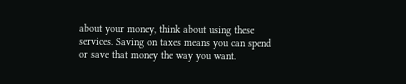about your money, think about using these services. Saving on taxes means you can spend or save that money the way you want.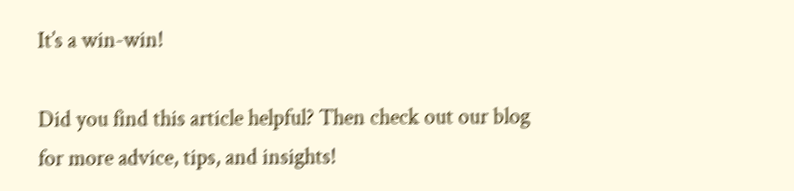It’s a win-win!

Did you find this article helpful? Then check out our blog for more advice, tips, and insights!